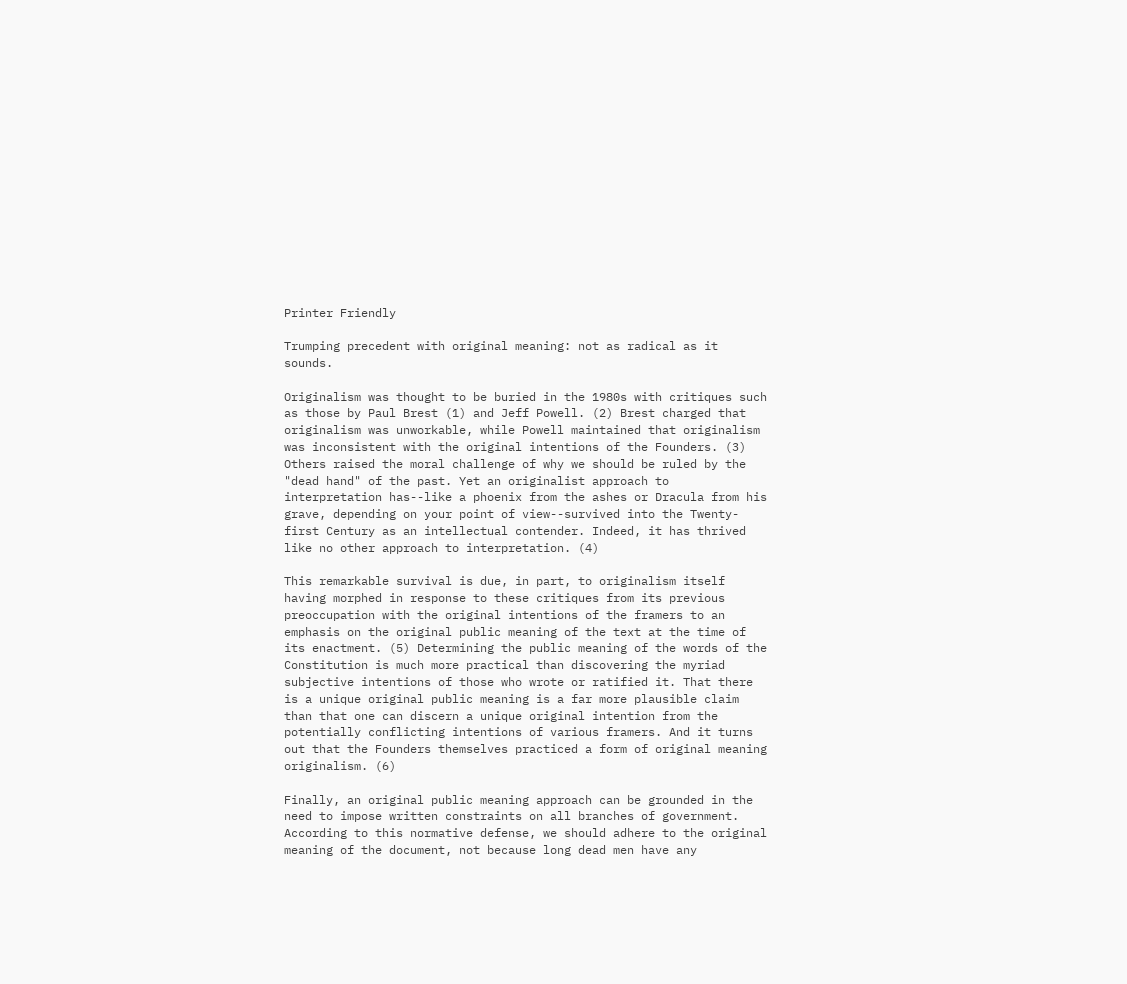Printer Friendly

Trumping precedent with original meaning: not as radical as it sounds.

Originalism was thought to be buried in the 1980s with critiques such as those by Paul Brest (1) and Jeff Powell. (2) Brest charged that originalism was unworkable, while Powell maintained that originalism was inconsistent with the original intentions of the Founders. (3) Others raised the moral challenge of why we should be ruled by the "dead hand" of the past. Yet an originalist approach to interpretation has--like a phoenix from the ashes or Dracula from his grave, depending on your point of view--survived into the Twenty-first Century as an intellectual contender. Indeed, it has thrived like no other approach to interpretation. (4)

This remarkable survival is due, in part, to originalism itself having morphed in response to these critiques from its previous preoccupation with the original intentions of the framers to an emphasis on the original public meaning of the text at the time of its enactment. (5) Determining the public meaning of the words of the Constitution is much more practical than discovering the myriad subjective intentions of those who wrote or ratified it. That there is a unique original public meaning is a far more plausible claim than that one can discern a unique original intention from the potentially conflicting intentions of various framers. And it turns out that the Founders themselves practiced a form of original meaning originalism. (6)

Finally, an original public meaning approach can be grounded in the need to impose written constraints on all branches of government. According to this normative defense, we should adhere to the original meaning of the document, not because long dead men have any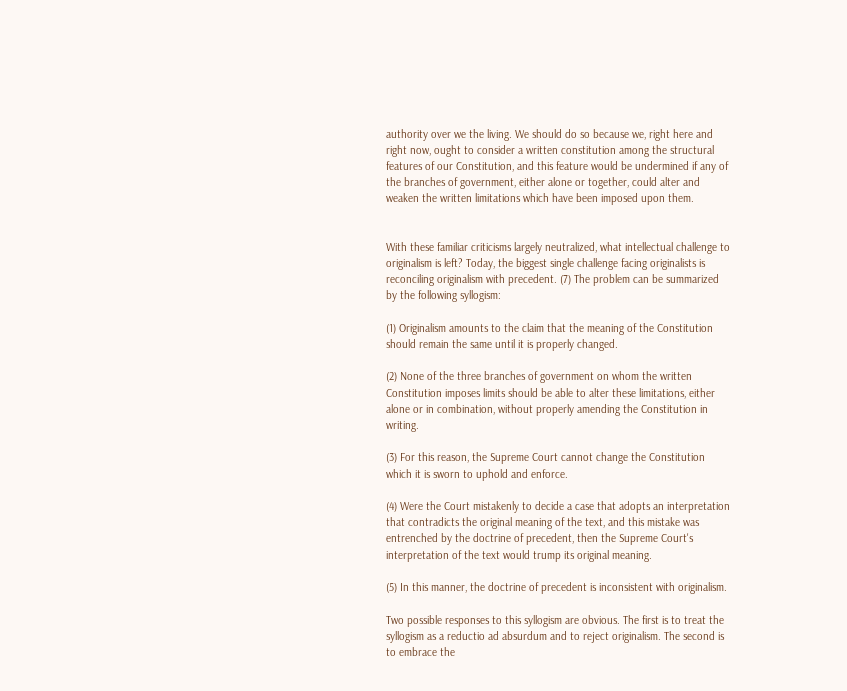authority over we the living. We should do so because we, right here and right now, ought to consider a written constitution among the structural features of our Constitution, and this feature would be undermined if any of the branches of government, either alone or together, could alter and weaken the written limitations which have been imposed upon them.


With these familiar criticisms largely neutralized, what intellectual challenge to originalism is left? Today, the biggest single challenge facing originalists is reconciling originalism with precedent. (7) The problem can be summarized by the following syllogism:

(1) Originalism amounts to the claim that the meaning of the Constitution should remain the same until it is properly changed.

(2) None of the three branches of government on whom the written Constitution imposes limits should be able to alter these limitations, either alone or in combination, without properly amending the Constitution in writing.

(3) For this reason, the Supreme Court cannot change the Constitution which it is sworn to uphold and enforce.

(4) Were the Court mistakenly to decide a case that adopts an interpretation that contradicts the original meaning of the text, and this mistake was entrenched by the doctrine of precedent, then the Supreme Court's interpretation of the text would trump its original meaning.

(5) In this manner, the doctrine of precedent is inconsistent with originalism.

Two possible responses to this syllogism are obvious. The first is to treat the syllogism as a reductio ad absurdum and to reject originalism. The second is to embrace the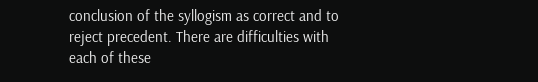conclusion of the syllogism as correct and to reject precedent. There are difficulties with each of these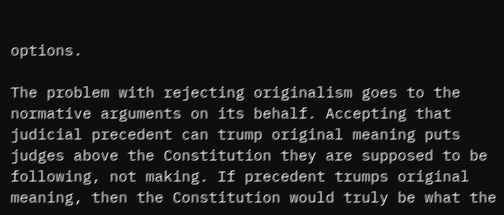options.

The problem with rejecting originalism goes to the normative arguments on its behalf. Accepting that judicial precedent can trump original meaning puts judges above the Constitution they are supposed to be following, not making. If precedent trumps original meaning, then the Constitution would truly be what the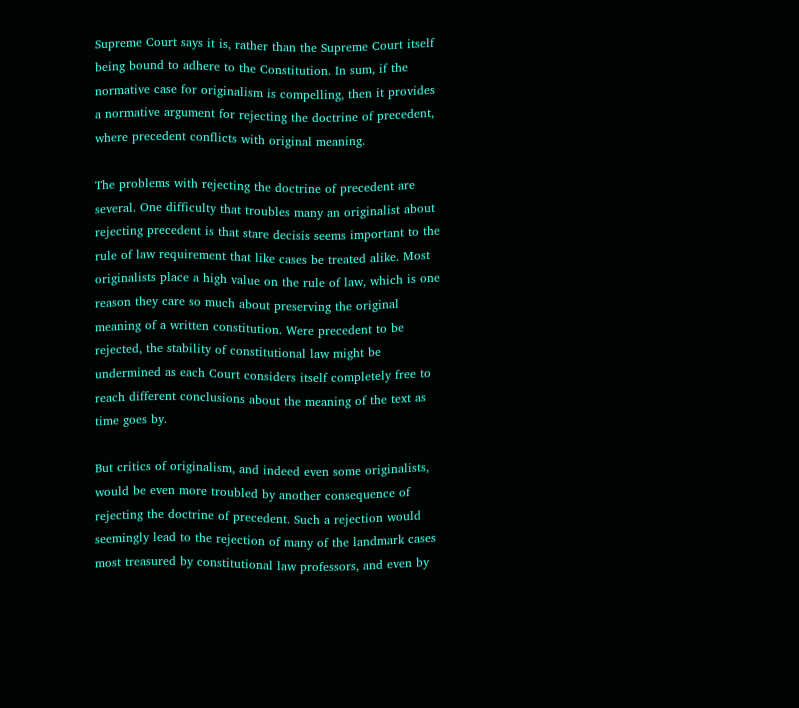Supreme Court says it is, rather than the Supreme Court itself being bound to adhere to the Constitution. In sum, if the normative case for originalism is compelling, then it provides a normative argument for rejecting the doctrine of precedent, where precedent conflicts with original meaning.

The problems with rejecting the doctrine of precedent are several. One difficulty that troubles many an originalist about rejecting precedent is that stare decisis seems important to the rule of law requirement that like cases be treated alike. Most originalists place a high value on the rule of law, which is one reason they care so much about preserving the original meaning of a written constitution. Were precedent to be rejected, the stability of constitutional law might be undermined as each Court considers itself completely free to reach different conclusions about the meaning of the text as time goes by.

But critics of originalism, and indeed even some originalists, would be even more troubled by another consequence of rejecting the doctrine of precedent. Such a rejection would seemingly lead to the rejection of many of the landmark cases most treasured by constitutional law professors, and even by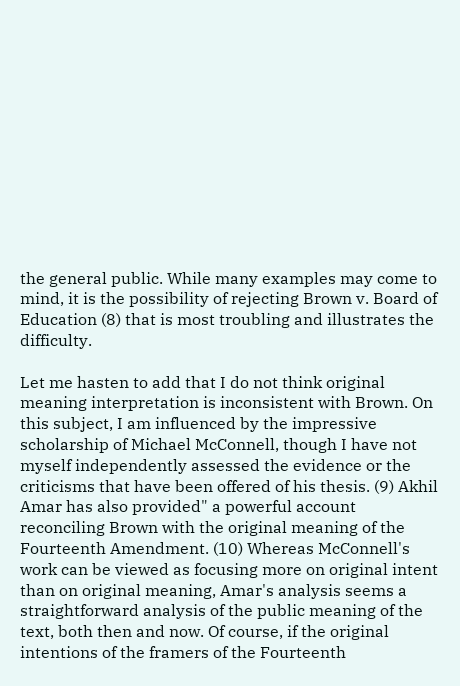the general public. While many examples may come to mind, it is the possibility of rejecting Brown v. Board of Education (8) that is most troubling and illustrates the difficulty.

Let me hasten to add that I do not think original meaning interpretation is inconsistent with Brown. On this subject, I am influenced by the impressive scholarship of Michael McConnell, though I have not myself independently assessed the evidence or the criticisms that have been offered of his thesis. (9) Akhil Amar has also provided" a powerful account reconciling Brown with the original meaning of the Fourteenth Amendment. (10) Whereas McConnell's work can be viewed as focusing more on original intent than on original meaning, Amar's analysis seems a straightforward analysis of the public meaning of the text, both then and now. Of course, if the original intentions of the framers of the Fourteenth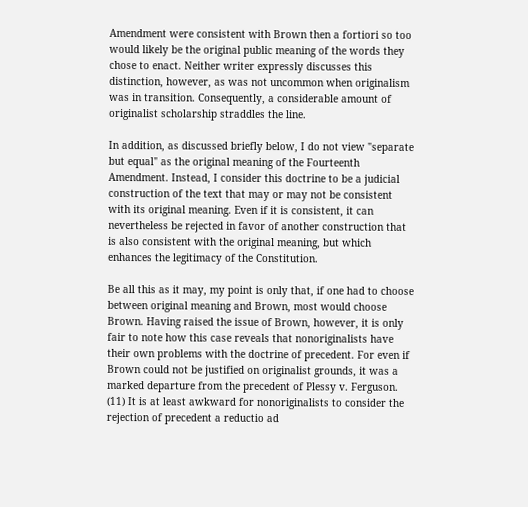Amendment were consistent with Brown then a fortiori so too would likely be the original public meaning of the words they chose to enact. Neither writer expressly discusses this distinction, however, as was not uncommon when originalism was in transition. Consequently, a considerable amount of originalist scholarship straddles the line.

In addition, as discussed briefly below, I do not view "separate but equal" as the original meaning of the Fourteenth Amendment. Instead, I consider this doctrine to be a judicial construction of the text that may or may not be consistent with its original meaning. Even if it is consistent, it can nevertheless be rejected in favor of another construction that is also consistent with the original meaning, but which enhances the legitimacy of the Constitution.

Be all this as it may, my point is only that, if one had to choose between original meaning and Brown, most would choose Brown. Having raised the issue of Brown, however, it is only fair to note how this case reveals that nonoriginalists have their own problems with the doctrine of precedent. For even if Brown could not be justified on originalist grounds, it was a marked departure from the precedent of Plessy v. Ferguson. (11) It is at least awkward for nonoriginalists to consider the rejection of precedent a reductio ad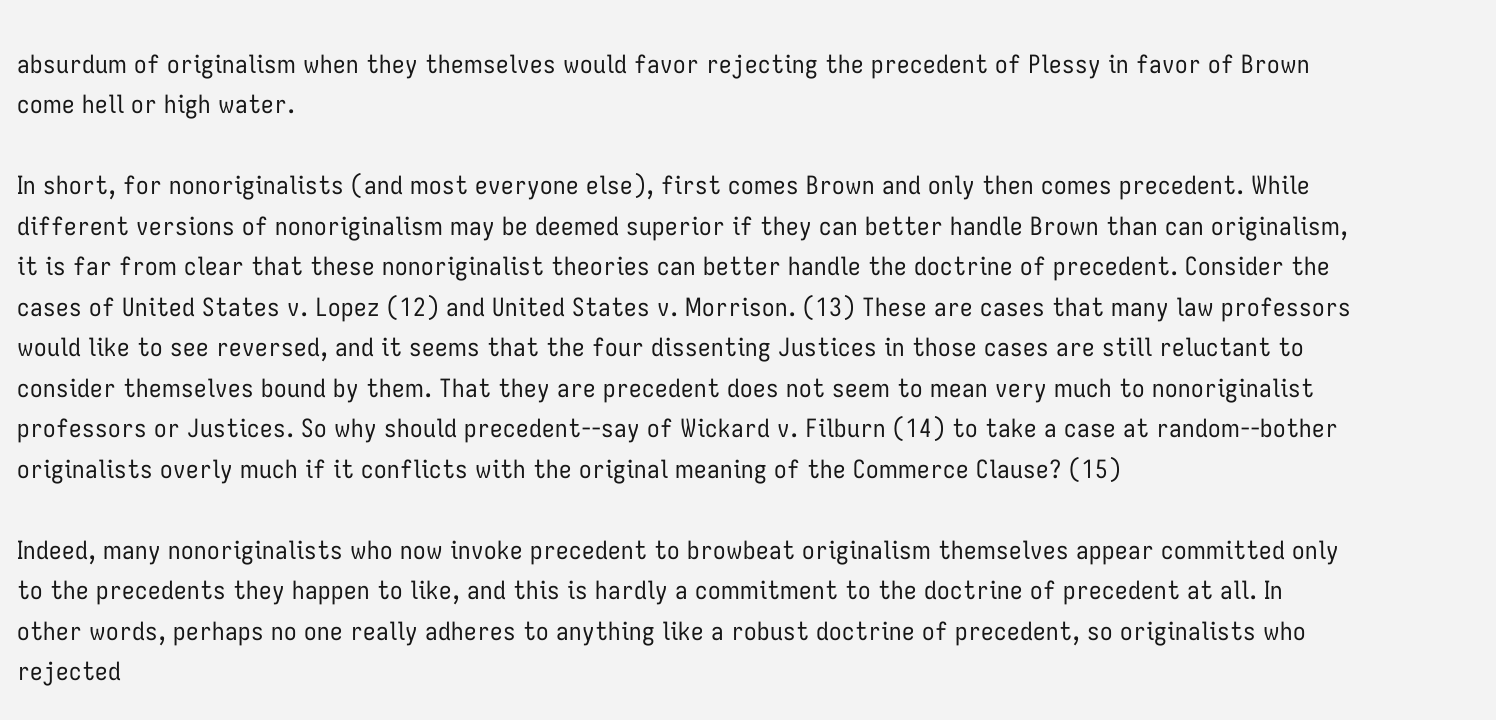absurdum of originalism when they themselves would favor rejecting the precedent of Plessy in favor of Brown come hell or high water.

In short, for nonoriginalists (and most everyone else), first comes Brown and only then comes precedent. While different versions of nonoriginalism may be deemed superior if they can better handle Brown than can originalism, it is far from clear that these nonoriginalist theories can better handle the doctrine of precedent. Consider the cases of United States v. Lopez (12) and United States v. Morrison. (13) These are cases that many law professors would like to see reversed, and it seems that the four dissenting Justices in those cases are still reluctant to consider themselves bound by them. That they are precedent does not seem to mean very much to nonoriginalist professors or Justices. So why should precedent--say of Wickard v. Filburn (14) to take a case at random--bother originalists overly much if it conflicts with the original meaning of the Commerce Clause? (15)

Indeed, many nonoriginalists who now invoke precedent to browbeat originalism themselves appear committed only to the precedents they happen to like, and this is hardly a commitment to the doctrine of precedent at all. In other words, perhaps no one really adheres to anything like a robust doctrine of precedent, so originalists who rejected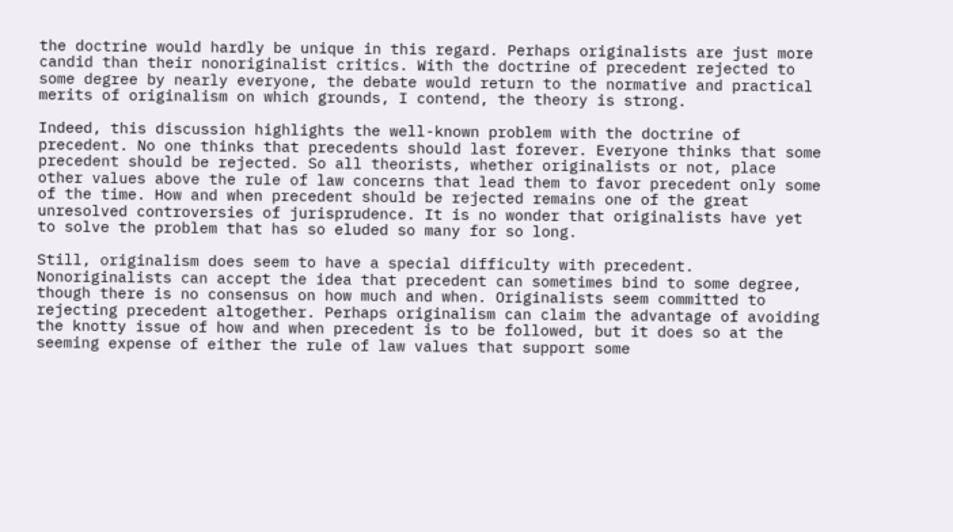the doctrine would hardly be unique in this regard. Perhaps originalists are just more candid than their nonoriginalist critics. With the doctrine of precedent rejected to some degree by nearly everyone, the debate would return to the normative and practical merits of originalism on which grounds, I contend, the theory is strong.

Indeed, this discussion highlights the well-known problem with the doctrine of precedent. No one thinks that precedents should last forever. Everyone thinks that some precedent should be rejected. So all theorists, whether originalists or not, place other values above the rule of law concerns that lead them to favor precedent only some of the time. How and when precedent should be rejected remains one of the great unresolved controversies of jurisprudence. It is no wonder that originalists have yet to solve the problem that has so eluded so many for so long.

Still, originalism does seem to have a special difficulty with precedent. Nonoriginalists can accept the idea that precedent can sometimes bind to some degree, though there is no consensus on how much and when. Originalists seem committed to rejecting precedent altogether. Perhaps originalism can claim the advantage of avoiding the knotty issue of how and when precedent is to be followed, but it does so at the seeming expense of either the rule of law values that support some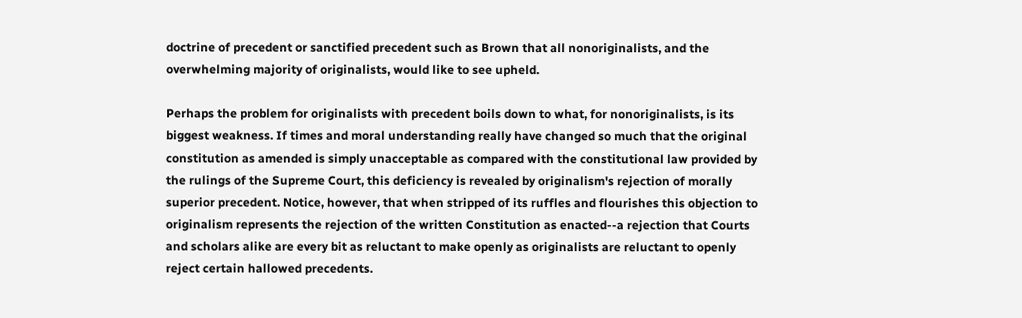doctrine of precedent or sanctified precedent such as Brown that all nonoriginalists, and the overwhelming majority of originalists, would like to see upheld.

Perhaps the problem for originalists with precedent boils down to what, for nonoriginalists, is its biggest weakness. If times and moral understanding really have changed so much that the original constitution as amended is simply unacceptable as compared with the constitutional law provided by the rulings of the Supreme Court, this deficiency is revealed by originalism's rejection of morally superior precedent. Notice, however, that when stripped of its ruffles and flourishes this objection to originalism represents the rejection of the written Constitution as enacted--a rejection that Courts and scholars alike are every bit as reluctant to make openly as originalists are reluctant to openly reject certain hallowed precedents.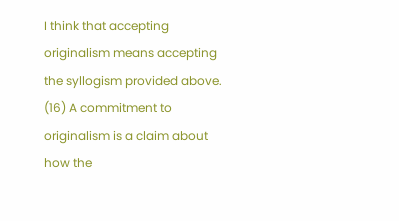I think that accepting originalism means accepting the syllogism provided above. (16) A commitment to originalism is a claim about how the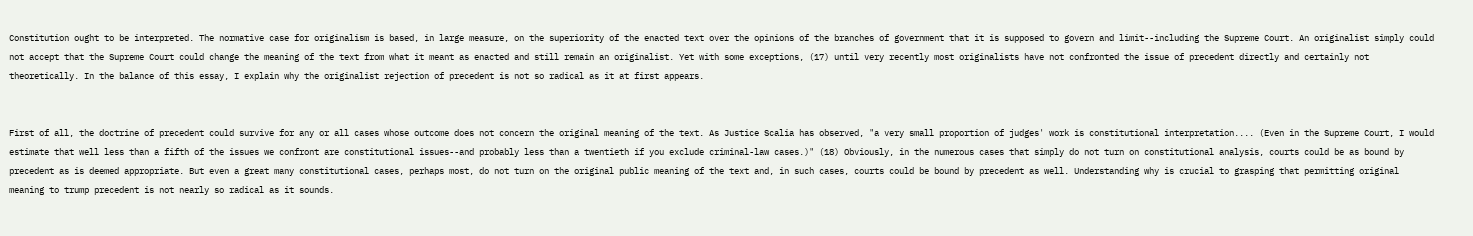Constitution ought to be interpreted. The normative case for originalism is based, in large measure, on the superiority of the enacted text over the opinions of the branches of government that it is supposed to govern and limit--including the Supreme Court. An originalist simply could not accept that the Supreme Court could change the meaning of the text from what it meant as enacted and still remain an originalist. Yet with some exceptions, (17) until very recently most originalists have not confronted the issue of precedent directly and certainly not theoretically. In the balance of this essay, I explain why the originalist rejection of precedent is not so radical as it at first appears.


First of all, the doctrine of precedent could survive for any or all cases whose outcome does not concern the original meaning of the text. As Justice Scalia has observed, "a very small proportion of judges' work is constitutional interpretation.... (Even in the Supreme Court, I would estimate that well less than a fifth of the issues we confront are constitutional issues--and probably less than a twentieth if you exclude criminal-law cases.)" (18) Obviously, in the numerous cases that simply do not turn on constitutional analysis, courts could be as bound by precedent as is deemed appropriate. But even a great many constitutional cases, perhaps most, do not turn on the original public meaning of the text and, in such cases, courts could be bound by precedent as well. Understanding why is crucial to grasping that permitting original meaning to trump precedent is not nearly so radical as it sounds.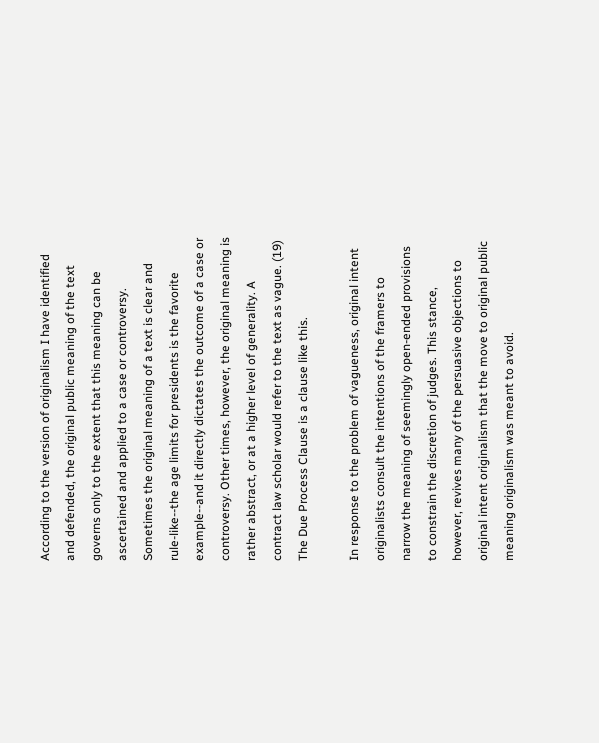According to the version of originalism I have identified and defended, the original public meaning of the text governs only to the extent that this meaning can be ascertained and applied to a case or controversy. Sometimes the original meaning of a text is clear and rule-like--the age limits for presidents is the favorite example--and it directly dictates the outcome of a case or controversy. Other times, however, the original meaning is rather abstract, or at a higher level of generality. A contract law scholar would refer to the text as vague. (19) The Due Process Clause is a clause like this.

In response to the problem of vagueness, original intent originalists consult the intentions of the framers to narrow the meaning of seemingly open-ended provisions to constrain the discretion of judges. This stance, however, revives many of the persuasive objections to original intent originalism that the move to original public meaning originalism was meant to avoid.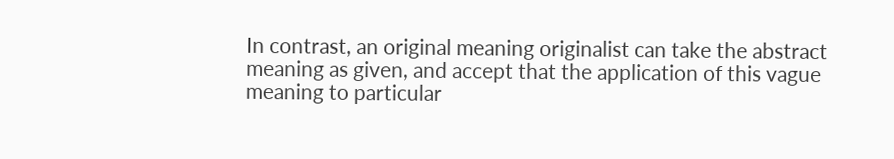In contrast, an original meaning originalist can take the abstract meaning as given, and accept that the application of this vague meaning to particular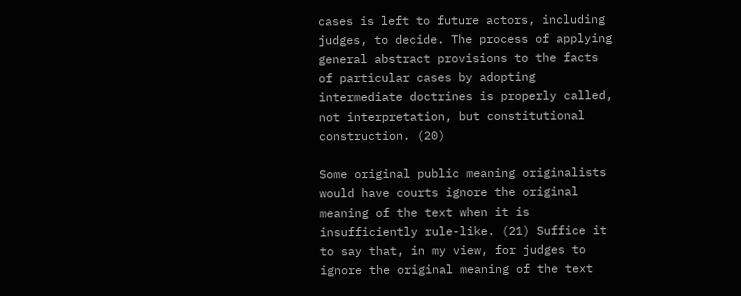cases is left to future actors, including judges, to decide. The process of applying general abstract provisions to the facts of particular cases by adopting intermediate doctrines is properly called, not interpretation, but constitutional construction. (20)

Some original public meaning originalists would have courts ignore the original meaning of the text when it is insufficiently rule-like. (21) Suffice it to say that, in my view, for judges to ignore the original meaning of the text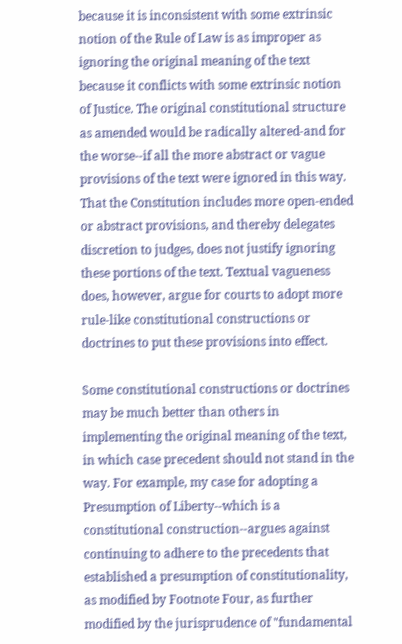because it is inconsistent with some extrinsic notion of the Rule of Law is as improper as ignoring the original meaning of the text because it conflicts with some extrinsic notion of Justice. The original constitutional structure as amended would be radically altered-and for the worse--if all the more abstract or vague provisions of the text were ignored in this way. That the Constitution includes more open-ended or abstract provisions, and thereby delegates discretion to judges, does not justify ignoring these portions of the text. Textual vagueness does, however, argue for courts to adopt more rule-like constitutional constructions or doctrines to put these provisions into effect.

Some constitutional constructions or doctrines may be much better than others in implementing the original meaning of the text, in which case precedent should not stand in the way. For example, my case for adopting a Presumption of Liberty--which is a constitutional construction--argues against continuing to adhere to the precedents that established a presumption of constitutionality, as modified by Footnote Four, as further modified by the jurisprudence of "fundamental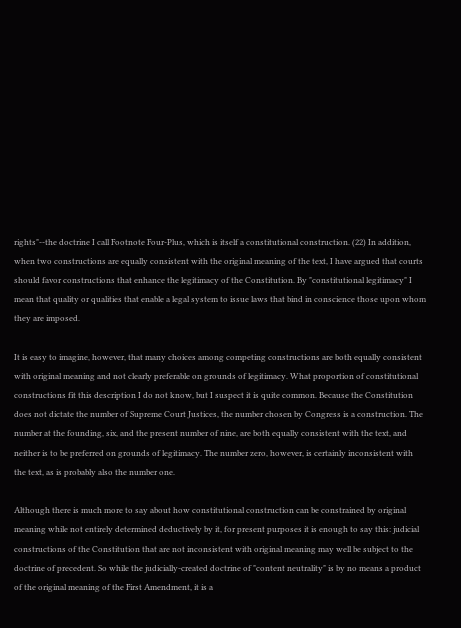rights"--the doctrine I call Footnote Four-Plus, which is itself a constitutional construction. (22) In addition, when two constructions are equally consistent with the original meaning of the text, I have argued that courts should favor constructions that enhance the legitimacy of the Constitution. By "constitutional legitimacy" I mean that quality or qualities that enable a legal system to issue laws that bind in conscience those upon whom they are imposed.

It is easy to imagine, however, that many choices among competing constructions are both equally consistent with original meaning and not clearly preferable on grounds of legitimacy. What proportion of constitutional constructions fit this description I do not know, but I suspect it is quite common. Because the Constitution does not dictate the number of Supreme Court Justices, the number chosen by Congress is a construction. The number at the founding, six, and the present number of nine, are both equally consistent with the text, and neither is to be preferred on grounds of legitimacy. The number zero, however, is certainly inconsistent with the text, as is probably also the number one.

Although there is much more to say about how constitutional construction can be constrained by original meaning while not entirely determined deductively by it, for present purposes it is enough to say this: judicial constructions of the Constitution that are not inconsistent with original meaning may well be subject to the doctrine of precedent. So while the judicially-created doctrine of "content neutrality" is by no means a product of the original meaning of the First Amendment, it is a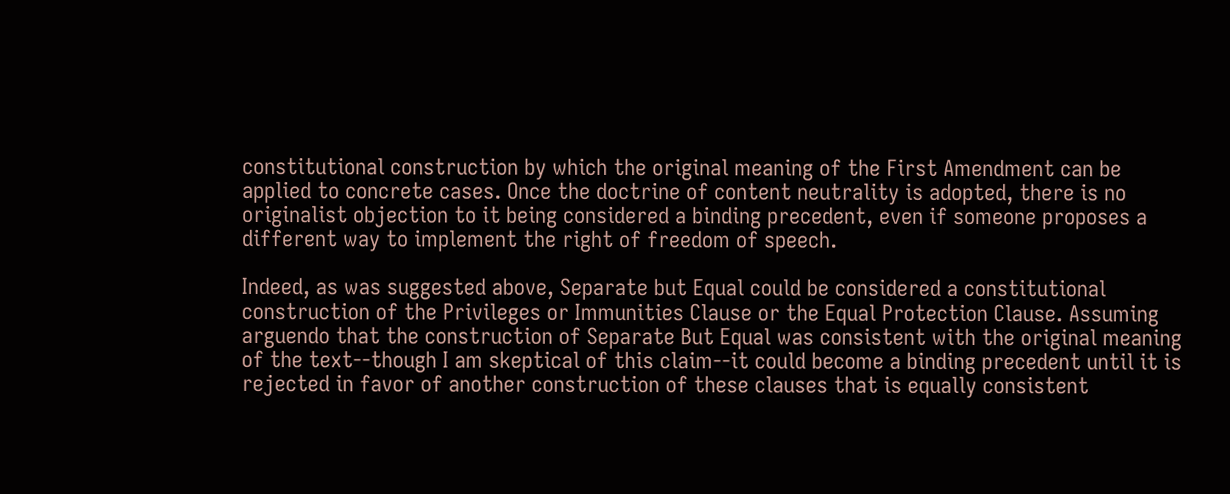constitutional construction by which the original meaning of the First Amendment can be applied to concrete cases. Once the doctrine of content neutrality is adopted, there is no originalist objection to it being considered a binding precedent, even if someone proposes a different way to implement the right of freedom of speech.

Indeed, as was suggested above, Separate but Equal could be considered a constitutional construction of the Privileges or Immunities Clause or the Equal Protection Clause. Assuming arguendo that the construction of Separate But Equal was consistent with the original meaning of the text--though I am skeptical of this claim--it could become a binding precedent until it is rejected in favor of another construction of these clauses that is equally consistent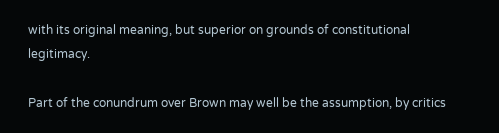with its original meaning, but superior on grounds of constitutional legitimacy.

Part of the conundrum over Brown may well be the assumption, by critics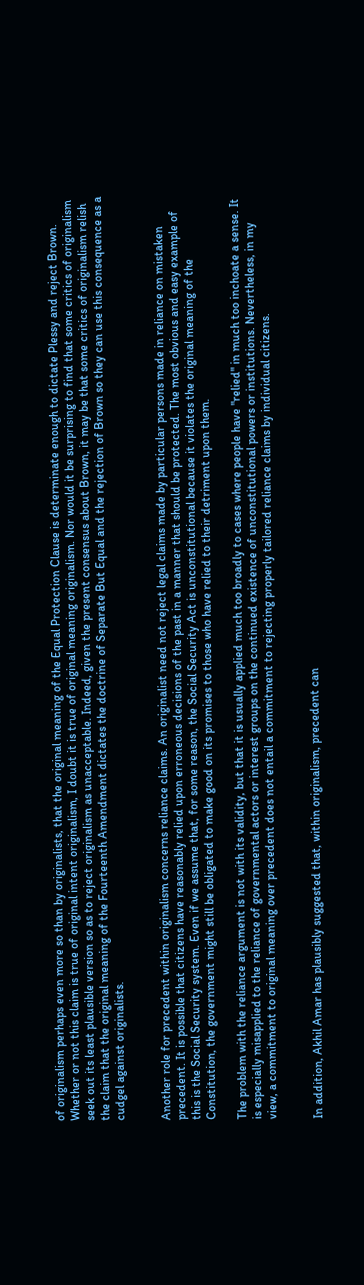of originalism perhaps even more so than by originalists, that the original meaning of the Equal Protection Clause is determinate enough to dictate Plessy and reject Brown. Whether or not this claim is true of original intent originalism, I doubt it is true of original meaning originalism. Nor would it be surprising to find that some critics of originalism seek out its least plausible version so as to reject originalism as unacceptable. Indeed, given the present consensus about Brown, it may be that some critics of originalism relish the claim that the original meaning of the Fourteenth Amendment dictates the doctrine of Separate But Equal and the rejection of Brown so they can use this consequence as a cudgel against originalists.


Another role for precedent within originalism concerns reliance claims. An originalist need not reject legal claims made by particular persons made in reliance on mistaken precedent. It is possible that citizens have reasonably relied upon erroneous decisions of the past in a manner that should be protected. The most obvious and easy example of this is the Social Security system. Even if we assume that, for some reason, the Social Security Act is unconstitutional because it violates the original meaning of the Constitution, the government might still be obligated to make good on its promises to those who have relied to their detriment upon them.

The problem with the reliance argument is not with its validity, but that it is usually applied much too broadly to cases where people have "relied" in much too inchoate a sense. It is especially misapplied to the reliance of governmental actors or interest groups on the continued existence of unconstitutional powers or institutions. Nevertheless, in my view, a commitment to original meaning over precedent does not entail a commitment to rejecting properly tailored reliance claims by individual citizens.


In addition, Akhil Amar has plausibly suggested that, within originalism, precedent can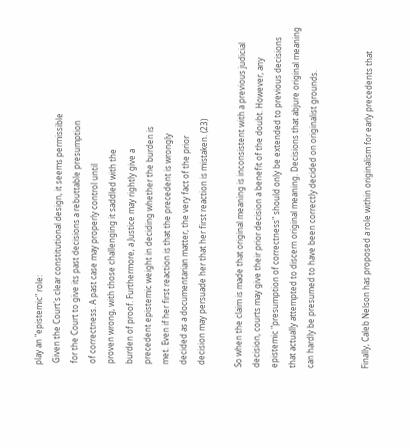play an "epistemic" role:
 Given the Court's clear constitutional design, it seems permissible
 for the Court to give its past decisions a rebuttable presumption
 of correctness. A past case may properly control until
 proven wrong, with those challenging it saddled with the
 burden of proof. Furthermore, a Justice may rightly give a
 precedent epistemic weight in deciding whether the burden is
 met. Even if her first reaction is that the precedent is wrongly
 decided as a documentarian matter, the very fact of the prior
 decision may persuade her that her first reaction is mistaken. (23)

So when the claim is made that original meaning is inconsistent with a previous judicial decision, courts may give their prior decision a benefit of the doubt. However, any epistemic "presumption of correctness" should only be extended to previous decisions that actually attempted to discern original meaning. Decisions that abjure original meaning can hardly be presumed to have been correctly decided on originalist grounds.


Finally, Caleb Nelson has proposed a role within originalism for early precedents that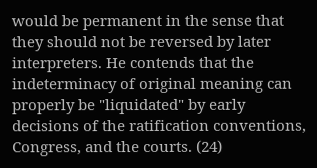would be permanent in the sense that they should not be reversed by later interpreters. He contends that the indeterminacy of original meaning can properly be "liquidated" by early decisions of the ratification conventions, Congress, and the courts. (24)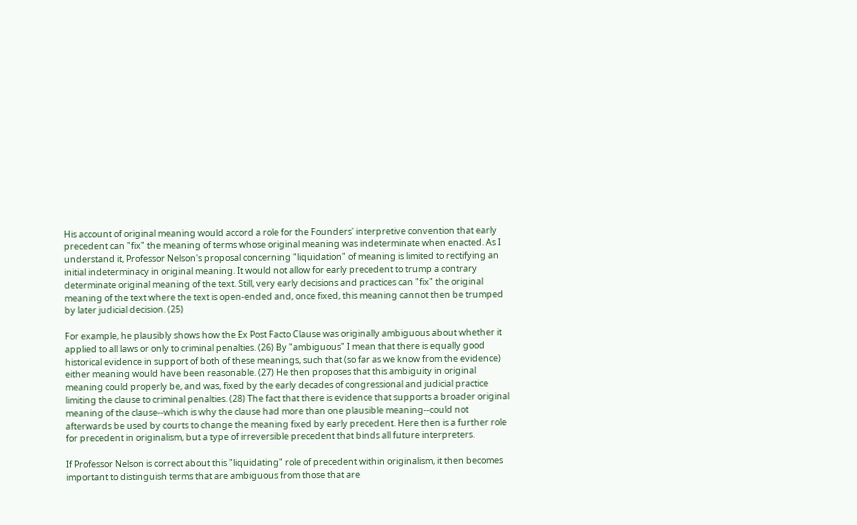His account of original meaning would accord a role for the Founders' interpretive convention that early precedent can "fix" the meaning of terms whose original meaning was indeterminate when enacted. As I understand it, Professor Nelson's proposal concerning "liquidation" of meaning is limited to rectifying an initial indeterminacy in original meaning. It would not allow for early precedent to trump a contrary determinate original meaning of the text. Still, very early decisions and practices can "fix" the original meaning of the text where the text is open-ended and, once fixed, this meaning cannot then be trumped by later judicial decision. (25)

For example, he plausibly shows how the Ex Post Facto Clause was originally ambiguous about whether it applied to all laws or only to criminal penalties. (26) By "ambiguous" I mean that there is equally good historical evidence in support of both of these meanings, such that (so far as we know from the evidence) either meaning would have been reasonable. (27) He then proposes that this ambiguity in original meaning could properly be, and was, fixed by the early decades of congressional and judicial practice limiting the clause to criminal penalties. (28) The fact that there is evidence that supports a broader original meaning of the clause--which is why the clause had more than one plausible meaning--could not afterwards be used by courts to change the meaning fixed by early precedent. Here then is a further role for precedent in originalism, but a type of irreversible precedent that binds all future interpreters.

If Professor Nelson is correct about this "liquidating" role of precedent within originalism, it then becomes important to distinguish terms that are ambiguous from those that are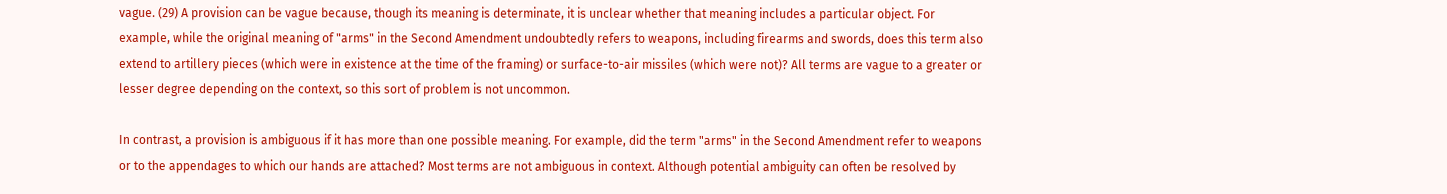vague. (29) A provision can be vague because, though its meaning is determinate, it is unclear whether that meaning includes a particular object. For example, while the original meaning of "arms" in the Second Amendment undoubtedly refers to weapons, including firearms and swords, does this term also extend to artillery pieces (which were in existence at the time of the framing) or surface-to-air missiles (which were not)? All terms are vague to a greater or lesser degree depending on the context, so this sort of problem is not uncommon.

In contrast, a provision is ambiguous if it has more than one possible meaning. For example, did the term "arms" in the Second Amendment refer to weapons or to the appendages to which our hands are attached? Most terms are not ambiguous in context. Although potential ambiguity can often be resolved by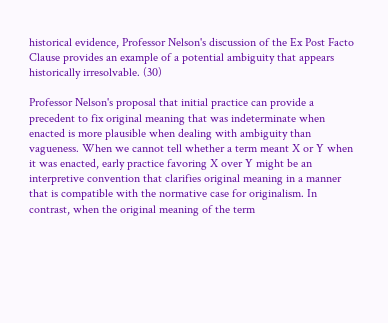historical evidence, Professor Nelson's discussion of the Ex Post Facto Clause provides an example of a potential ambiguity that appears historically irresolvable. (30)

Professor Nelson's proposal that initial practice can provide a precedent to fix original meaning that was indeterminate when enacted is more plausible when dealing with ambiguity than vagueness. When we cannot tell whether a term meant X or Y when it was enacted, early practice favoring X over Y might be an interpretive convention that clarifies original meaning in a manner that is compatible with the normative case for originalism. In contrast, when the original meaning of the term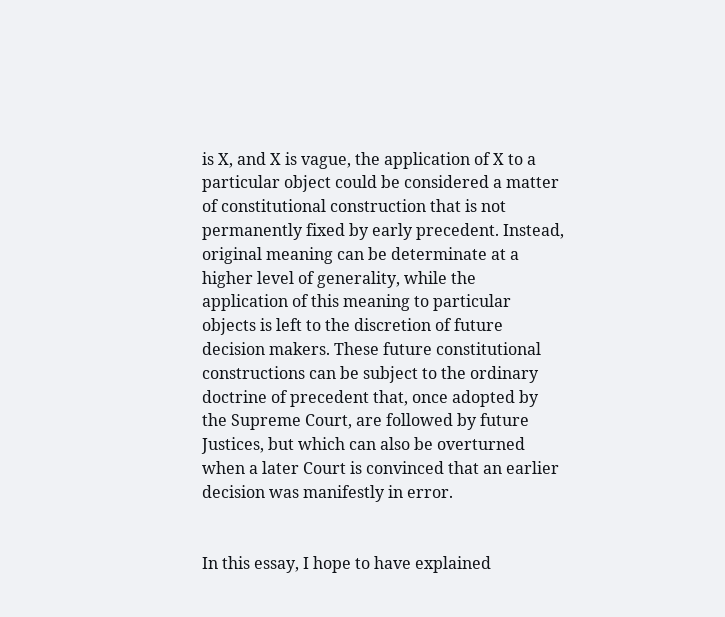is X, and X is vague, the application of X to a particular object could be considered a matter of constitutional construction that is not permanently fixed by early precedent. Instead, original meaning can be determinate at a higher level of generality, while the application of this meaning to particular objects is left to the discretion of future decision makers. These future constitutional constructions can be subject to the ordinary doctrine of precedent that, once adopted by the Supreme Court, are followed by future Justices, but which can also be overturned when a later Court is convinced that an earlier decision was manifestly in error.


In this essay, I hope to have explained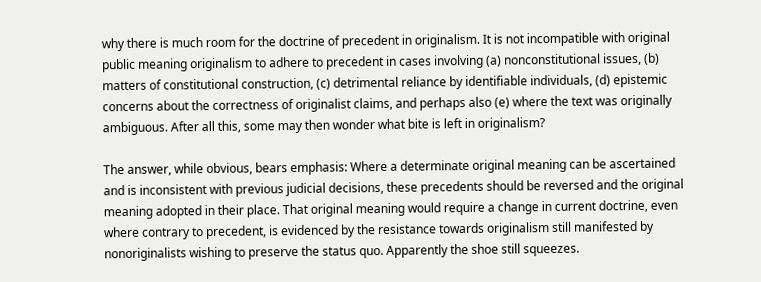why there is much room for the doctrine of precedent in originalism. It is not incompatible with original public meaning originalism to adhere to precedent in cases involving (a) nonconstitutional issues, (b) matters of constitutional construction, (c) detrimental reliance by identifiable individuals, (d) epistemic concerns about the correctness of originalist claims, and perhaps also (e) where the text was originally ambiguous. After all this, some may then wonder what bite is left in originalism?

The answer, while obvious, bears emphasis: Where a determinate original meaning can be ascertained and is inconsistent with previous judicial decisions, these precedents should be reversed and the original meaning adopted in their place. That original meaning would require a change in current doctrine, even where contrary to precedent, is evidenced by the resistance towards originalism still manifested by nonoriginalists wishing to preserve the status quo. Apparently the shoe still squeezes.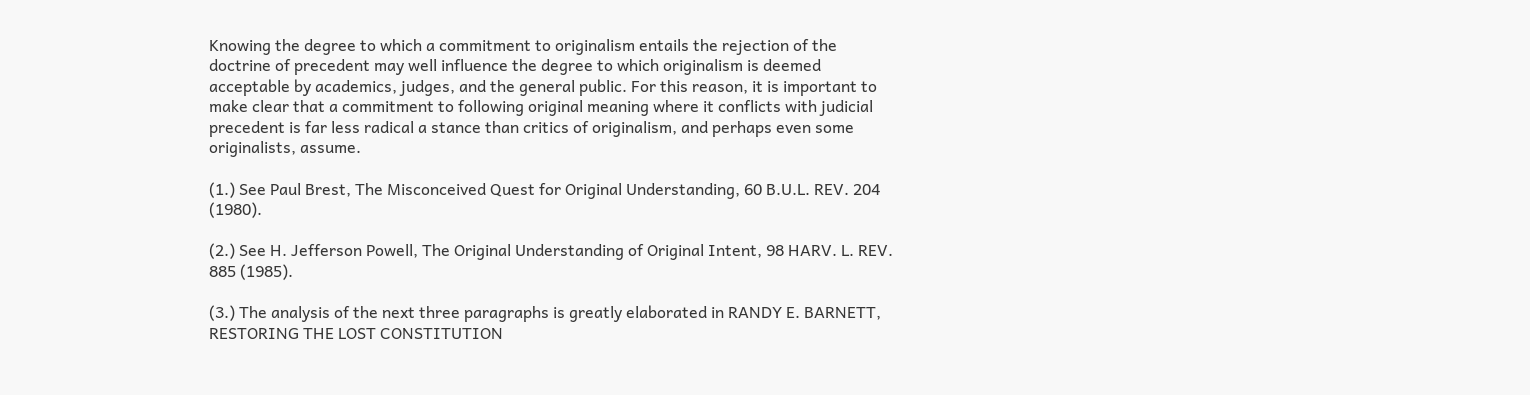Knowing the degree to which a commitment to originalism entails the rejection of the doctrine of precedent may well influence the degree to which originalism is deemed acceptable by academics, judges, and the general public. For this reason, it is important to make clear that a commitment to following original meaning where it conflicts with judicial precedent is far less radical a stance than critics of originalism, and perhaps even some originalists, assume.

(1.) See Paul Brest, The Misconceived Quest for Original Understanding, 60 B.U.L. REV. 204 (1980).

(2.) See H. Jefferson Powell, The Original Understanding of Original Intent, 98 HARV. L. REV. 885 (1985).

(3.) The analysis of the next three paragraphs is greatly elaborated in RANDY E. BARNETT, RESTORING THE LOST CONSTITUTION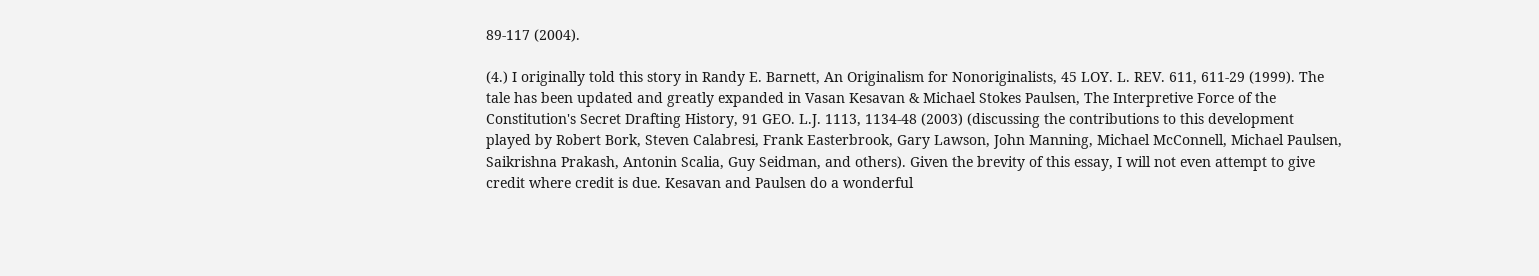89-117 (2004).

(4.) I originally told this story in Randy E. Barnett, An Originalism for Nonoriginalists, 45 LOY. L. REV. 611, 611-29 (1999). The tale has been updated and greatly expanded in Vasan Kesavan & Michael Stokes Paulsen, The Interpretive Force of the Constitution's Secret Drafting History, 91 GEO. L.J. 1113, 1134-48 (2003) (discussing the contributions to this development played by Robert Bork, Steven Calabresi, Frank Easterbrook, Gary Lawson, John Manning, Michael McConnell, Michael Paulsen, Saikrishna Prakash, Antonin Scalia, Guy Seidman, and others). Given the brevity of this essay, I will not even attempt to give credit where credit is due. Kesavan and Paulsen do a wonderful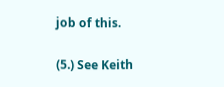job of this.

(5.) See Keith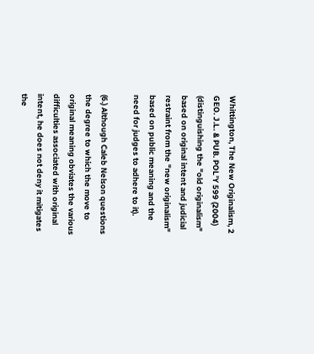Whittington, The New Originalism, 2 GEO. J.L. & PUB. POL'Y 599 (2004) (distinguishing the "old originalism" based on original intent and judicial restraint from the "new originalism" based on public meaning and the need for judges to adhere to it).

(6.) Although Caleb Nelson questions the degree to which the move to original meaning obviates the various difficulties associated with original intent, he does not deny it mitigates the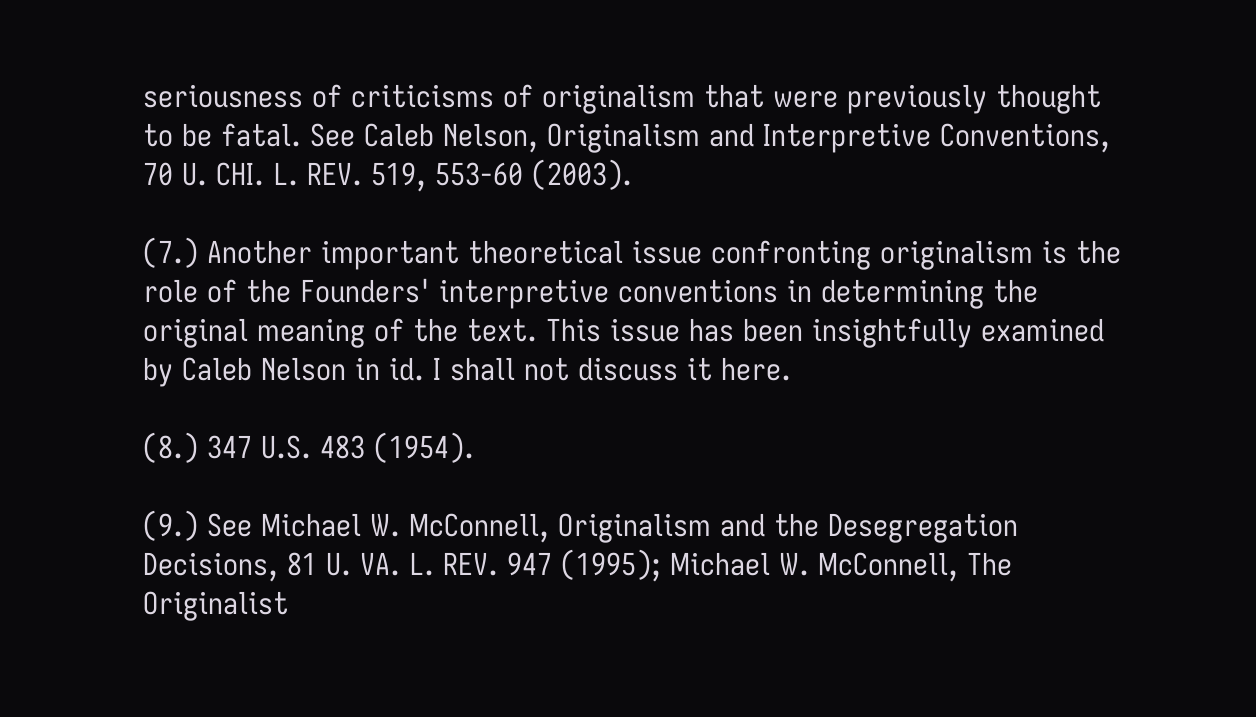seriousness of criticisms of originalism that were previously thought to be fatal. See Caleb Nelson, Originalism and Interpretive Conventions, 70 U. CHI. L. REV. 519, 553-60 (2003).

(7.) Another important theoretical issue confronting originalism is the role of the Founders' interpretive conventions in determining the original meaning of the text. This issue has been insightfully examined by Caleb Nelson in id. I shall not discuss it here.

(8.) 347 U.S. 483 (1954).

(9.) See Michael W. McConnell, Originalism and the Desegregation Decisions, 81 U. VA. L. REV. 947 (1995); Michael W. McConnell, The Originalist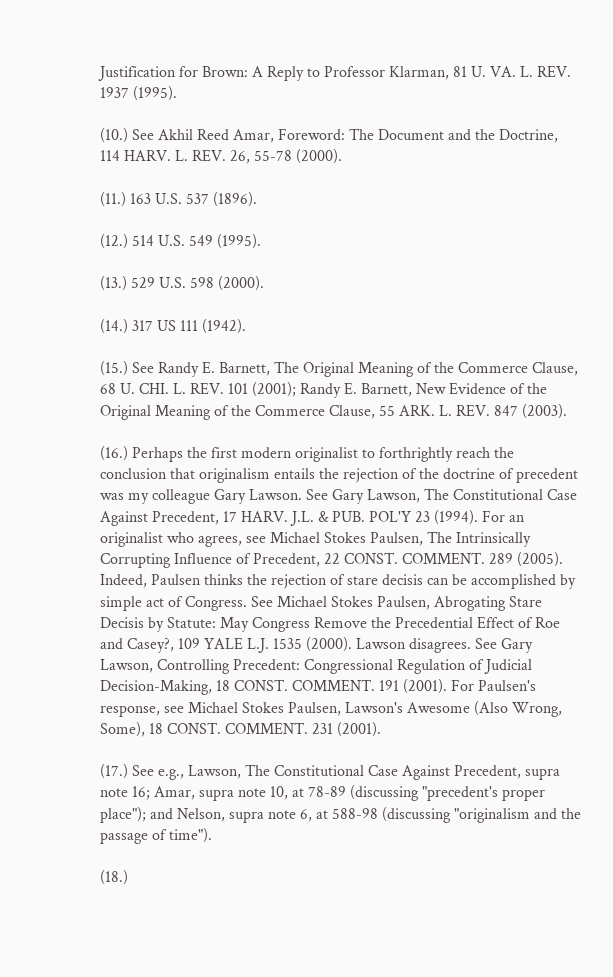Justification for Brown: A Reply to Professor Klarman, 81 U. VA. L. REV. 1937 (1995).

(10.) See Akhil Reed Amar, Foreword: The Document and the Doctrine, 114 HARV. L. REV. 26, 55-78 (2000).

(11.) 163 U.S. 537 (1896).

(12.) 514 U.S. 549 (1995).

(13.) 529 U.S. 598 (2000).

(14.) 317 US 111 (1942).

(15.) See Randy E. Barnett, The Original Meaning of the Commerce Clause, 68 U. CHI. L. REV. 101 (2001); Randy E. Barnett, New Evidence of the Original Meaning of the Commerce Clause, 55 ARK. L. REV. 847 (2003).

(16.) Perhaps the first modern originalist to forthrightly reach the conclusion that originalism entails the rejection of the doctrine of precedent was my colleague Gary Lawson. See Gary Lawson, The Constitutional Case Against Precedent, 17 HARV. J.L. & PUB. POL'Y 23 (1994). For an originalist who agrees, see Michael Stokes Paulsen, The Intrinsically Corrupting Influence of Precedent, 22 CONST. COMMENT. 289 (2005). Indeed, Paulsen thinks the rejection of stare decisis can be accomplished by simple act of Congress. See Michael Stokes Paulsen, Abrogating Stare Decisis by Statute: May Congress Remove the Precedential Effect of Roe and Casey?, 109 YALE L.J. 1535 (2000). Lawson disagrees. See Gary Lawson, Controlling Precedent: Congressional Regulation of Judicial Decision-Making, 18 CONST. COMMENT. 191 (2001). For Paulsen's response, see Michael Stokes Paulsen, Lawson's Awesome (Also Wrong, Some), 18 CONST. COMMENT. 231 (2001).

(17.) See e.g., Lawson, The Constitutional Case Against Precedent, supra note 16; Amar, supra note 10, at 78-89 (discussing "precedent's proper place"); and Nelson, supra note 6, at 588-98 (discussing "originalism and the passage of time").

(18.)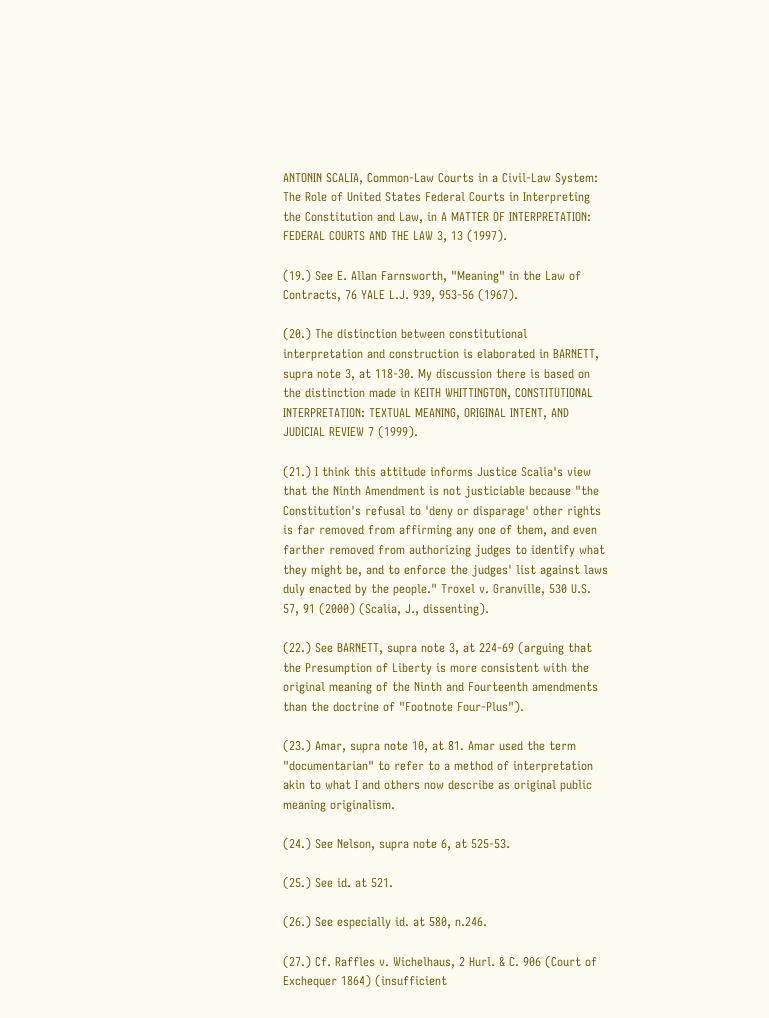ANTONIN SCALIA, Common-Law Courts in a Civil-Law System: The Role of United States Federal Courts in Interpreting the Constitution and Law, in A MATTER OF INTERPRETATION: FEDERAL COURTS AND THE LAW 3, 13 (1997).

(19.) See E. Allan Farnsworth, "Meaning" in the Law of Contracts, 76 YALE L.J. 939, 953-56 (1967).

(20.) The distinction between constitutional interpretation and construction is elaborated in BARNETT, supra note 3, at 118-30. My discussion there is based on the distinction made in KEITH WHITTINGTON, CONSTITUTIONAL INTERPRETATION: TEXTUAL MEANING, ORIGINAL INTENT, AND JUDICIAL REVIEW 7 (1999).

(21.) I think this attitude informs Justice Scalia's view that the Ninth Amendment is not justiciable because "the Constitution's refusal to 'deny or disparage' other rights is far removed from affirming any one of them, and even farther removed from authorizing judges to identify what they might be, and to enforce the judges' list against laws duly enacted by the people." Troxel v. Granville, 530 U.S. 57, 91 (2000) (Scalia, J., dissenting).

(22.) See BARNETT, supra note 3, at 224-69 (arguing that the Presumption of Liberty is more consistent with the original meaning of the Ninth and Fourteenth amendments than the doctrine of "Footnote Four-Plus").

(23.) Amar, supra note 10, at 81. Amar used the term "documentarian" to refer to a method of interpretation akin to what I and others now describe as original public meaning originalism.

(24.) See Nelson, supra note 6, at 525-53.

(25.) See id. at 521.

(26.) See especially id. at 580, n.246.

(27.) Cf. Raffles v. Wichelhaus, 2 Hurl. & C. 906 (Court of Exchequer 1864) (insufficient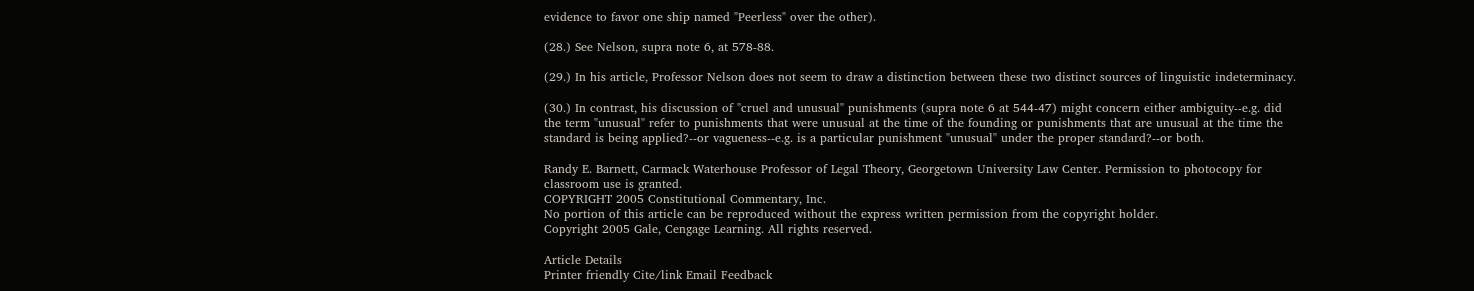evidence to favor one ship named "Peerless" over the other).

(28.) See Nelson, supra note 6, at 578-88.

(29.) In his article, Professor Nelson does not seem to draw a distinction between these two distinct sources of linguistic indeterminacy.

(30.) In contrast, his discussion of "cruel and unusual" punishments (supra note 6 at 544-47) might concern either ambiguity--e.g. did the term "unusual" refer to punishments that were unusual at the time of the founding or punishments that are unusual at the time the standard is being applied?--or vagueness--e.g. is a particular punishment "unusual" under the proper standard?--or both.

Randy E. Barnett, Carmack Waterhouse Professor of Legal Theory, Georgetown University Law Center. Permission to photocopy for classroom use is granted.
COPYRIGHT 2005 Constitutional Commentary, Inc.
No portion of this article can be reproduced without the express written permission from the copyright holder.
Copyright 2005 Gale, Cengage Learning. All rights reserved.

Article Details
Printer friendly Cite/link Email Feedback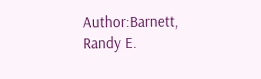Author:Barnett, Randy E.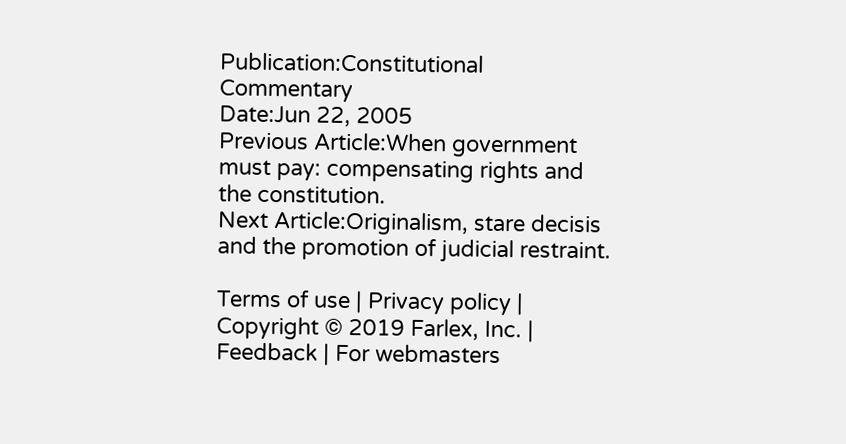Publication:Constitutional Commentary
Date:Jun 22, 2005
Previous Article:When government must pay: compensating rights and the constitution.
Next Article:Originalism, stare decisis and the promotion of judicial restraint.

Terms of use | Privacy policy | Copyright © 2019 Farlex, Inc. | Feedback | For webmasters